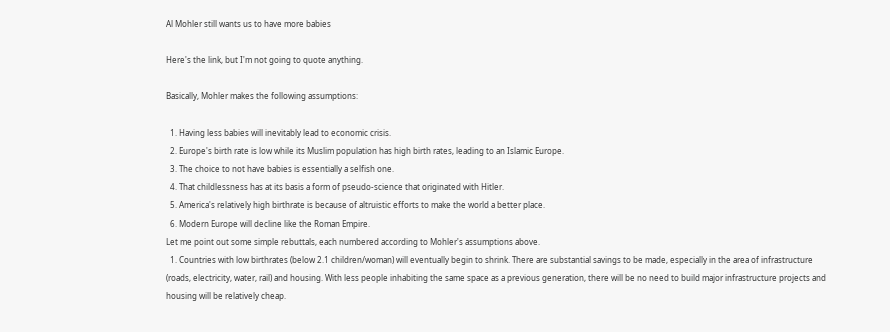Al Mohler still wants us to have more babies

Here's the link, but I'm not going to quote anything.

Basically, Mohler makes the following assumptions:

  1. Having less babies will inevitably lead to economic crisis.
  2. Europe's birth rate is low while its Muslim population has high birth rates, leading to an Islamic Europe.
  3. The choice to not have babies is essentially a selfish one.
  4. That childlessness has at its basis a form of pseudo-science that originated with Hitler.
  5. America's relatively high birthrate is because of altruistic efforts to make the world a better place.
  6. Modern Europe will decline like the Roman Empire.
Let me point out some simple rebuttals, each numbered according to Mohler's assumptions above.
  1. Countries with low birthrates (below 2.1 children/woman) will eventually begin to shrink. There are substantial savings to be made, especially in the area of infrastructure (roads, electricity, water, rail) and housing. With less people inhabiting the same space as a previous generation, there will be no need to build major infrastructure projects and housing will be relatively cheap.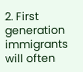2. First generation immigrants will often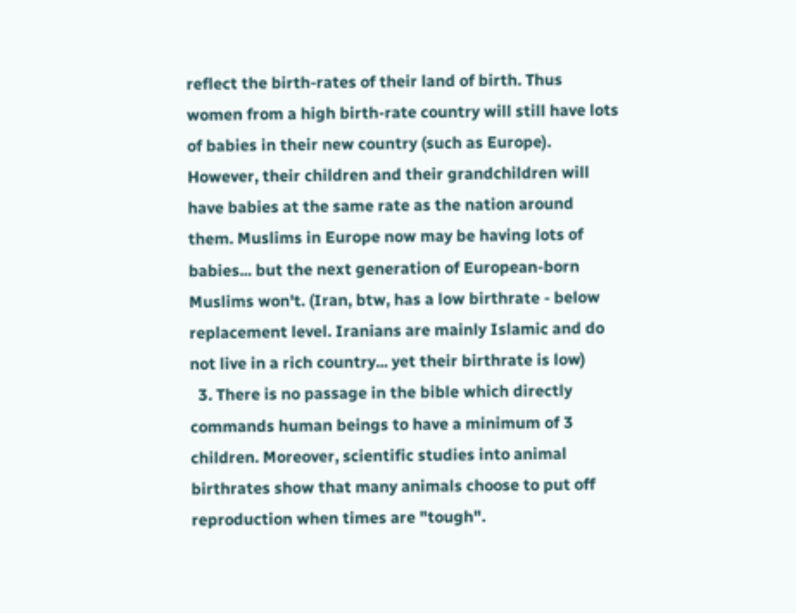reflect the birth-rates of their land of birth. Thus women from a high birth-rate country will still have lots of babies in their new country (such as Europe). However, their children and their grandchildren will have babies at the same rate as the nation around them. Muslims in Europe now may be having lots of babies... but the next generation of European-born Muslims won't. (Iran, btw, has a low birthrate - below replacement level. Iranians are mainly Islamic and do not live in a rich country... yet their birthrate is low)
  3. There is no passage in the bible which directly commands human beings to have a minimum of 3 children. Moreover, scientific studies into animal birthrates show that many animals choose to put off reproduction when times are "tough".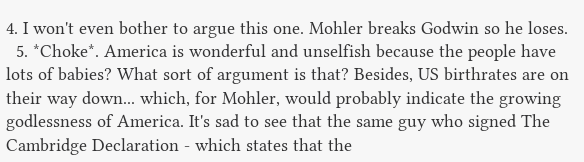4. I won't even bother to argue this one. Mohler breaks Godwin so he loses.
  5. *Choke*. America is wonderful and unselfish because the people have lots of babies? What sort of argument is that? Besides, US birthrates are on their way down... which, for Mohler, would probably indicate the growing godlessness of America. It's sad to see that the same guy who signed The Cambridge Declaration - which states that the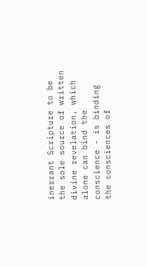inerrant Scripture to be the sole source of written divine revelation, which alone can bind the conscience - is binding the consciences of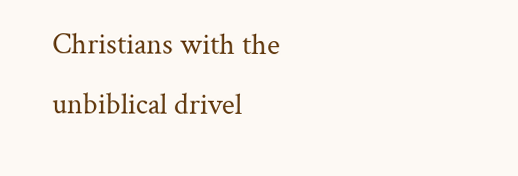Christians with the unbiblical drivel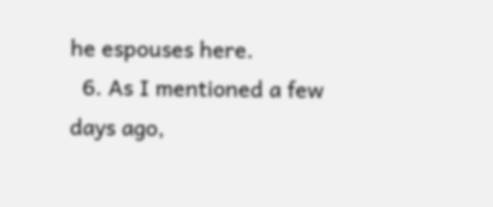he espouses here.
  6. As I mentioned a few days ago,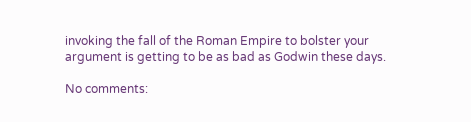invoking the fall of the Roman Empire to bolster your argument is getting to be as bad as Godwin these days.

No comments: